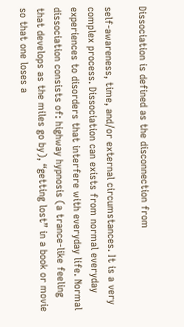Dissociation is defined as the disconnection from

self-awareness, time, and/or external circumstances. It is a very complex process. Dissociation can exists from normal everyday experiences to disorders that interfere with everyday life. Normal dissociation consists of: highway hypnosis (a trance-like feeling that develops as the miles go by), “getting lost” in a book or movie so that one loses a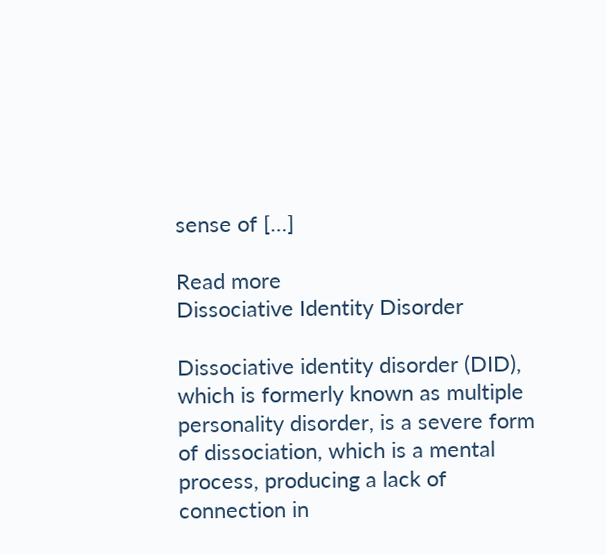sense of […]

Read more
Dissociative Identity Disorder

Dissociative identity disorder (DID), which is formerly known as multiple personality disorder, is a severe form of dissociation, which is a mental process, producing a lack of connection in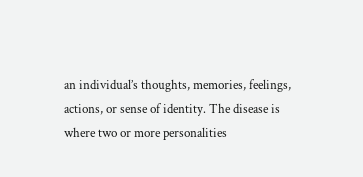an individual’s thoughts, memories, feelings, actions, or sense of identity. The disease is where two or more personalities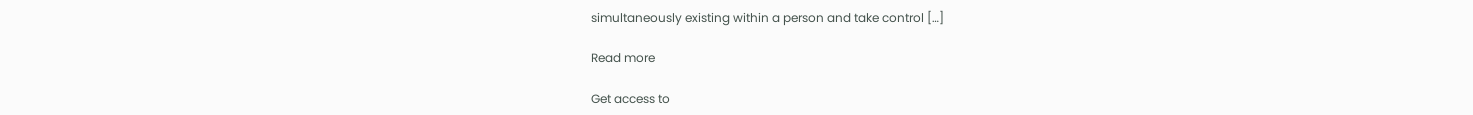simultaneously existing within a person and take control […]

Read more

Get access to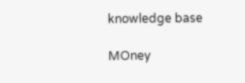knowledge base

MOney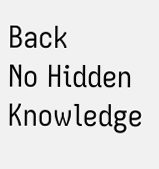Back
No Hidden
Knowledge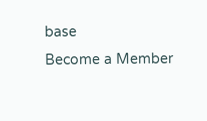base
Become a Member